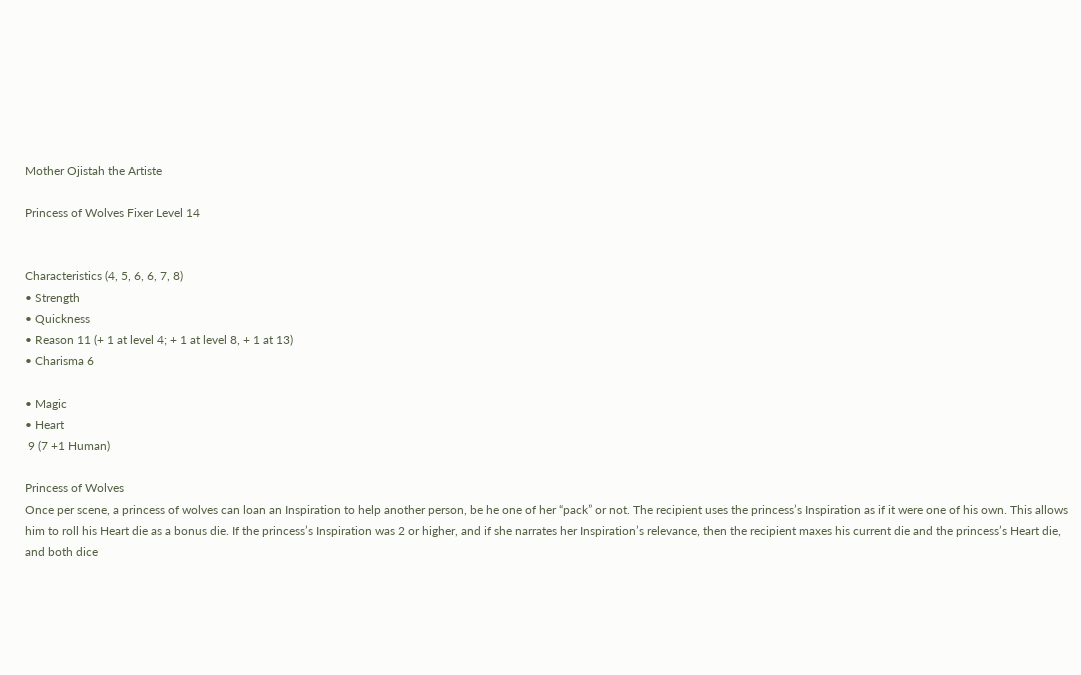Mother Ojistah the Artiste

Princess of Wolves Fixer Level 14


Characteristics (4, 5, 6, 6, 7, 8)
• Strength
• Quickness
• Reason 11 (+ 1 at level 4; + 1 at level 8, + 1 at 13)
• Charisma 6

• Magic
• Heart
 9 (7 +1 Human)

Princess of Wolves
Once per scene, a princess of wolves can loan an Inspiration to help another person, be he one of her “pack” or not. The recipient uses the princess’s Inspiration as if it were one of his own. This allows him to roll his Heart die as a bonus die. If the princess’s Inspiration was 2 or higher, and if she narrates her Inspiration’s relevance, then the recipient maxes his current die and the princess’s Heart die, and both dice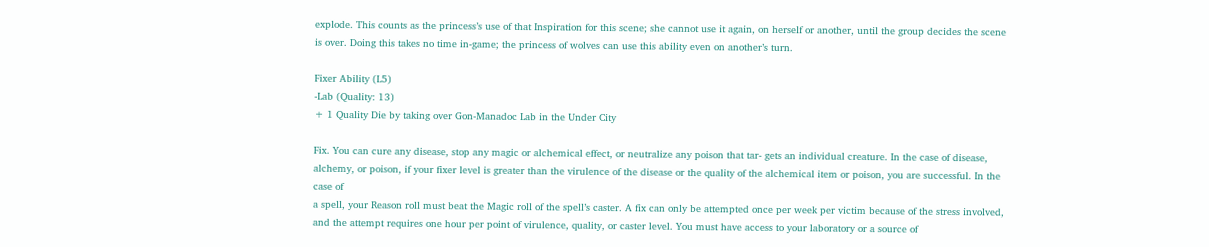explode. This counts as the princess’s use of that Inspiration for this scene; she cannot use it again, on herself or another, until the group decides the scene is over. Doing this takes no time in-game; the princess of wolves can use this ability even on another’s turn.

Fixer Ability (L5)
-Lab (Quality: 13)
+ 1 Quality Die by taking over Gon-Manadoc Lab in the Under City

Fix. You can cure any disease, stop any magic or alchemical effect, or neutralize any poison that tar- gets an individual creature. In the case of disease, alchemy, or poison, if your fixer level is greater than the virulence of the disease or the quality of the alchemical item or poison, you are successful. In the case of
a spell, your Reason roll must beat the Magic roll of the spell’s caster. A fix can only be attempted once per week per victim because of the stress involved, and the attempt requires one hour per point of virulence, quality, or caster level. You must have access to your laboratory or a source of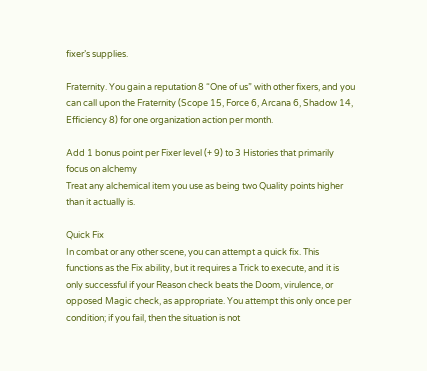fixer’s supplies.

Fraternity. You gain a reputation 8 “One of us” with other fixers, and you can call upon the Fraternity (Scope 15, Force 6, Arcana 6, Shadow 14, Efficiency 8) for one organization action per month.

Add 1 bonus point per Fixer level (+ 9) to 3 Histories that primarily focus on alchemy
Treat any alchemical item you use as being two Quality points higher than it actually is.

Quick Fix
In combat or any other scene, you can attempt a quick fix. This functions as the Fix ability, but it requires a Trick to execute, and it is only successful if your Reason check beats the Doom, virulence, or opposed Magic check, as appropriate. You attempt this only once per condition; if you fail, then the situation is not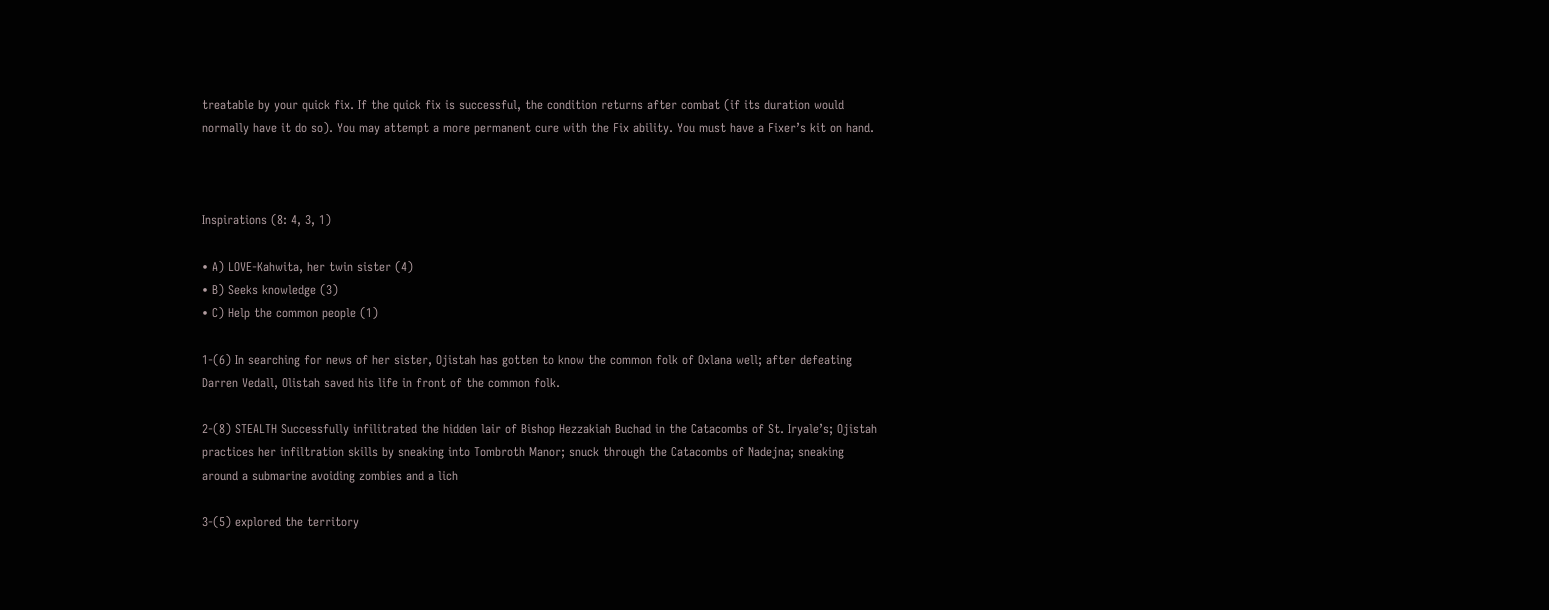treatable by your quick fix. If the quick fix is successful, the condition returns after combat (if its duration would normally have it do so). You may attempt a more permanent cure with the Fix ability. You must have a Fixer’s kit on hand.



Inspirations (8: 4, 3, 1)

• A) LOVE-Kahwita, her twin sister (4)
• B) Seeks knowledge (3)
• C) Help the common people (1)

1-(6) In searching for news of her sister, Ojistah has gotten to know the common folk of Oxlana well; after defeating Darren Vedall, Olistah saved his life in front of the common folk.

2-(8) STEALTH Successfully infilitrated the hidden lair of Bishop Hezzakiah Buchad in the Catacombs of St. Iryale’s; Ojistah practices her infiltration skills by sneaking into Tombroth Manor; snuck through the Catacombs of Nadejna; sneaking around a submarine avoiding zombies and a lich

3-(5) explored the territory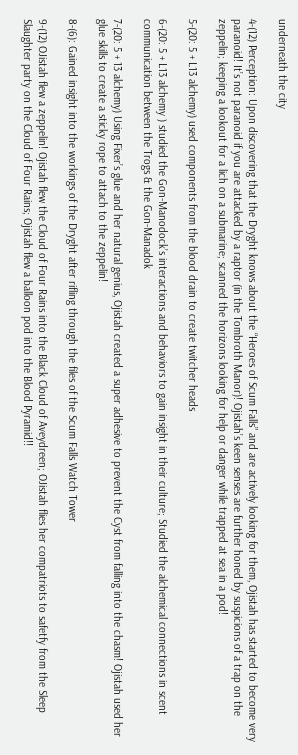underneath the city

4-(12) Perception: Upon discovering that the Dryght knows about the “Heroes of Scum Falls” and are actively looking for them, Ojistah has started to become very paranoid! It’s not paranoid if you are attacked by a raptor (in the Tombroth Manor)! Ojistah’s keen senses are further honed by suspicions of a trap on the zeppelin; keeping a lookout for a lich on a submarine; scanned the horizons looking for help or danger while trapped at sea in a pod!

5-(20: 5 + L13 alchemy) used components from the blood drain to create twitcher heads

6-(20: 5 + L13 alchemy ) studied the Gon-Manodock’s interactions and behaviors to gain insight in their culture; Studied the alchemical connections in scent communication between the Trogs & the Gon-Manadok

7-(20: 5 + 13 alchemy) Using Fixer’s glue and her natural genius, Ojistah created a super adhesive to prevent the Cyst from falling into the chasm! Ojistah used her glue skills to create a sticky rope to attach to the zeppelin!

8-(6): Gained insight into the workings of the Dryght after rifling through the files of the Scum Falls Watch Tower

9-(12) OJistah flew a zeppelin! Ojistah flew the Cloud of Four Rains into the Black Cloud of Aveydreen; OJistah flies her compatriots to safetfy from the Sleep Slaughter party on the Cloud of Four Rains; Ojistah flew a balloon pod into the Blood Pyramid!!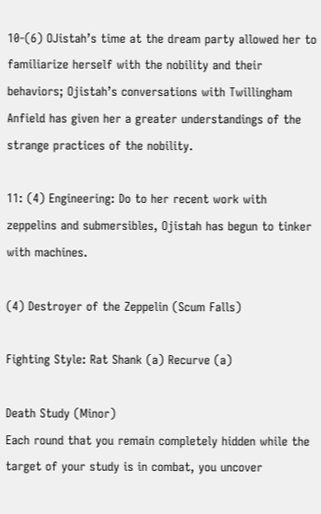10-(6) OJistah’s time at the dream party allowed her to familiarize herself with the nobility and their behaviors; Ojistah’s conversations with Twillingham Anfield has given her a greater understandings of the strange practices of the nobility.

11: (4) Engineering: Do to her recent work with zeppelins and submersibles, Ojistah has begun to tinker with machines.

(4) Destroyer of the Zeppelin (Scum Falls)

Fighting Style: Rat Shank (a) Recurve (a)

Death Study (Minor)
Each round that you remain completely hidden while the target of your study is in combat, you uncover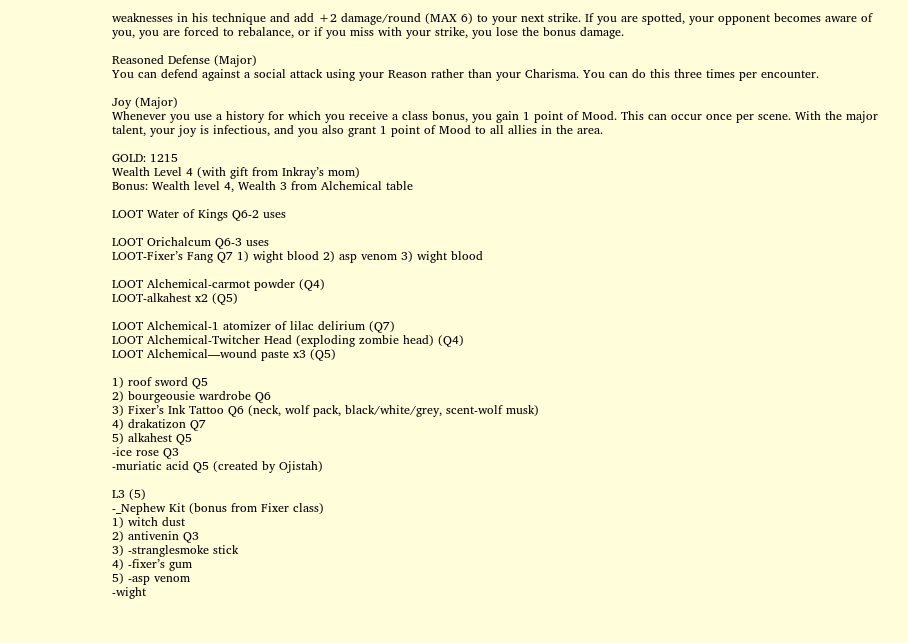weaknesses in his technique and add +2 damage/round (MAX 6) to your next strike. If you are spotted, your opponent becomes aware of you, you are forced to rebalance, or if you miss with your strike, you lose the bonus damage.

Reasoned Defense (Major)
You can defend against a social attack using your Reason rather than your Charisma. You can do this three times per encounter.

Joy (Major)
Whenever you use a history for which you receive a class bonus, you gain 1 point of Mood. This can occur once per scene. With the major talent, your joy is infectious, and you also grant 1 point of Mood to all allies in the area.

GOLD: 1215
Wealth Level 4 (with gift from Inkray’s mom)
Bonus: Wealth level 4, Wealth 3 from Alchemical table

LOOT Water of Kings Q6-2 uses

LOOT Orichalcum Q6-3 uses
LOOT-Fixer’s Fang Q7 1) wight blood 2) asp venom 3) wight blood

LOOT Alchemical-carmot powder (Q4)
LOOT-alkahest x2 (Q5)

LOOT Alchemical-1 atomizer of lilac delirium (Q7)
LOOT Alchemical-Twitcher Head (exploding zombie head) (Q4)
LOOT Alchemical—wound paste x3 (Q5)

1) roof sword Q5
2) bourgeousie wardrobe Q6
3) Fixer’s Ink Tattoo Q6 (neck, wolf pack, black/white/grey, scent-wolf musk)
4) drakatizon Q7
5) alkahest Q5
-ice rose Q3
-muriatic acid Q5 (created by Ojistah)

L3 (5)
-_Nephew Kit (bonus from Fixer class)
1) witch dust
2) antivenin Q3
3) -stranglesmoke stick
4) -fixer’s gum
5) -asp venom
-wight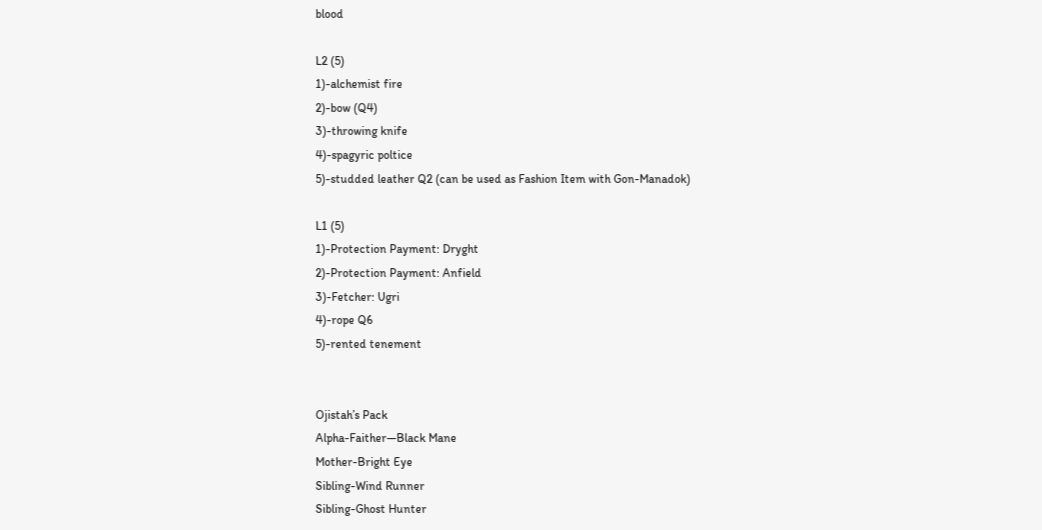blood

L2 (5)
1)-alchemist fire
2)-bow (Q4)
3)-throwing knife
4)-spagyric poltice
5)-studded leather Q2 (can be used as Fashion Item with Gon-Manadok)

L1 (5)
1)-Protection Payment: Dryght
2)-Protection Payment: Anfield
3)-Fetcher: Ugri
4)-rope Q6
5)-rented tenement


Ojistah’s Pack
Alpha-Faither—Black Mane
Mother-Bright Eye
Sibling-Wind Runner
Sibling-Ghost Hunter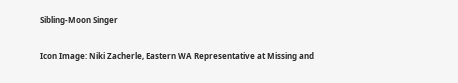Sibling-Moon Singer

Icon Image: Niki Zacherle, Eastern WA Representative at Missing and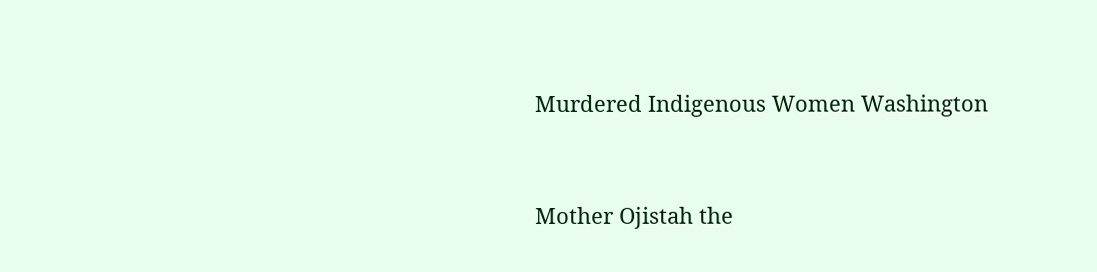Murdered Indigenous Women Washington


Mother Ojistah the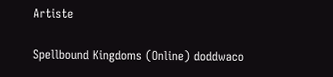Artiste

Spellbound Kingdoms (Online) doddwaco